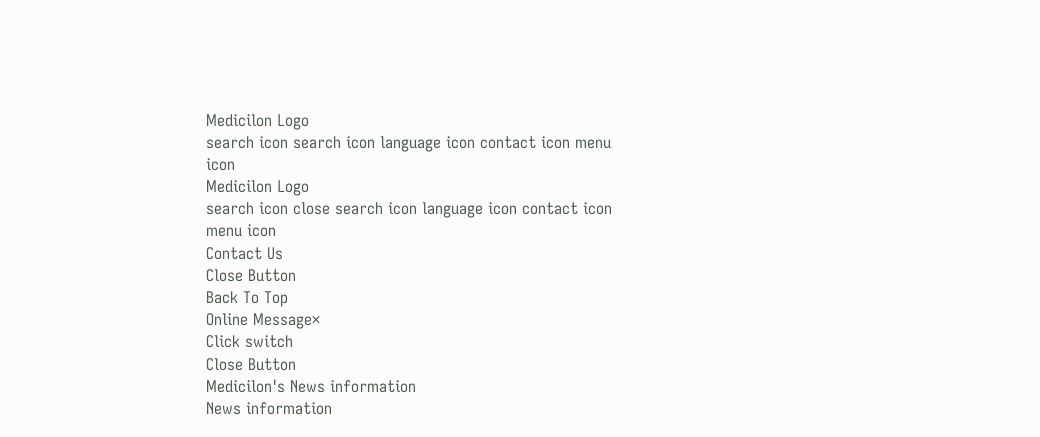Medicilon Logo
search icon search icon language icon contact icon menu icon
Medicilon Logo
search icon close search icon language icon contact icon menu icon
Contact Us
Close Button
Back To Top
Online Message×
Click switch
Close Button
Medicilon's News information
News information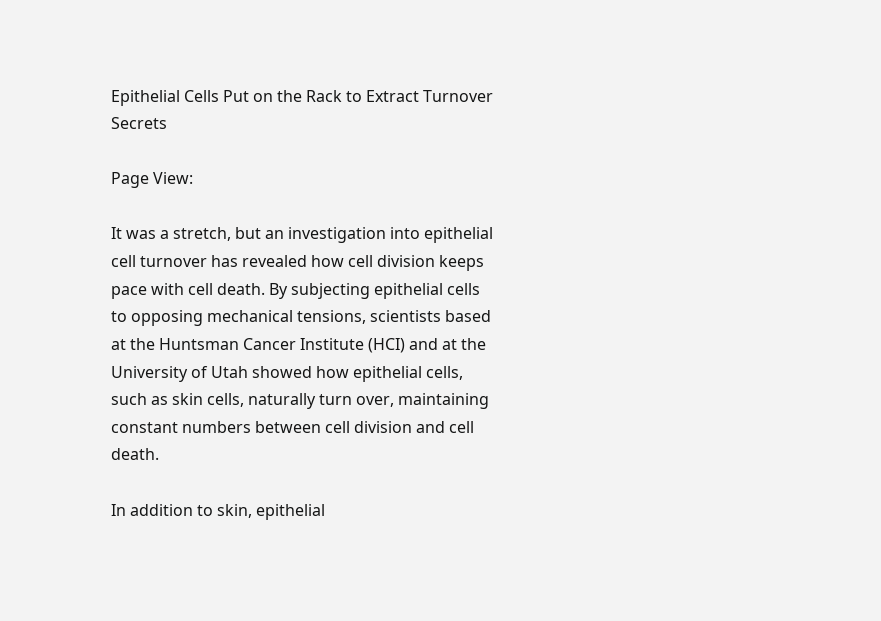Epithelial Cells Put on the Rack to Extract Turnover Secrets

Page View:

It was a stretch, but an investigation into epithelial cell turnover has revealed how cell division keeps pace with cell death. By subjecting epithelial cells to opposing mechanical tensions, scientists based at the Huntsman Cancer Institute (HCI) and at the University of Utah showed how epithelial cells, such as skin cells, naturally turn over, maintaining constant numbers between cell division and cell death.

In addition to skin, epithelial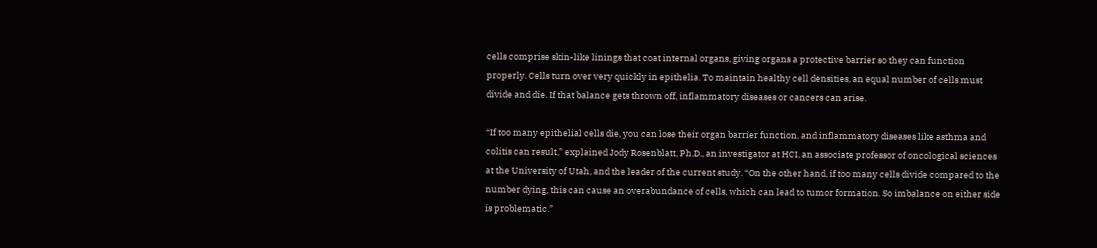cells comprise skin-like linings that coat internal organs, giving organs a protective barrier so they can function properly. Cells turn over very quickly in epithelia. To maintain healthy cell densities, an equal number of cells must divide and die. If that balance gets thrown off, inflammatory diseases or cancers can arise.

“If too many epithelial cells die, you can lose their organ barrier function, and inflammatory diseases like asthma and colitis can result,” explained Jody Rosenblatt, Ph.D., an investigator at HCI, an associate professor of oncological sciences at the University of Utah, and the leader of the current study. “On the other hand, if too many cells divide compared to the number dying, this can cause an overabundance of cells, which can lead to tumor formation. So imbalance on either side is problematic.”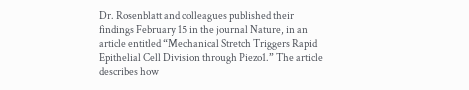Dr. Rosenblatt and colleagues published their findings February 15 in the journal Nature, in an article entitled “Mechanical Stretch Triggers Rapid Epithelial Cell Division through Piezo1.” The article describes how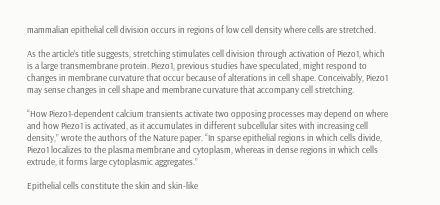mammalian epithelial cell division occurs in regions of low cell density where cells are stretched.

As the article’s title suggests, stretching stimulates cell division through activation of Piezo1, which is a large transmembrane protein. Piezo1, previous studies have speculated, might respond to changes in membrane curvature that occur because of alterations in cell shape. Conceivably, Piezo1 may sense changes in cell shape and membrane curvature that accompany cell stretching.

“How Piezo1-dependent calcium transients activate two opposing processes may depend on where and how Piezo1 is activated, as it accumulates in different subcellular sites with increasing cell density,” wrote the authors of the Nature paper. “In sparse epithelial regions in which cells divide, Piezo1 localizes to the plasma membrane and cytoplasm, whereas in dense regions in which cells extrude, it forms large cytoplasmic aggregates.”

Epithelial cells constitute the skin and skin-like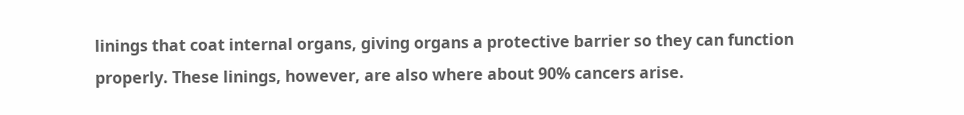linings that coat internal organs, giving organs a protective barrier so they can function properly. These linings, however, are also where about 90% cancers arise.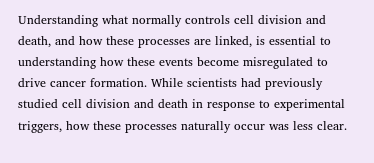Understanding what normally controls cell division and death, and how these processes are linked, is essential to understanding how these events become misregulated to drive cancer formation. While scientists had previously studied cell division and death in response to experimental triggers, how these processes naturally occur was less clear.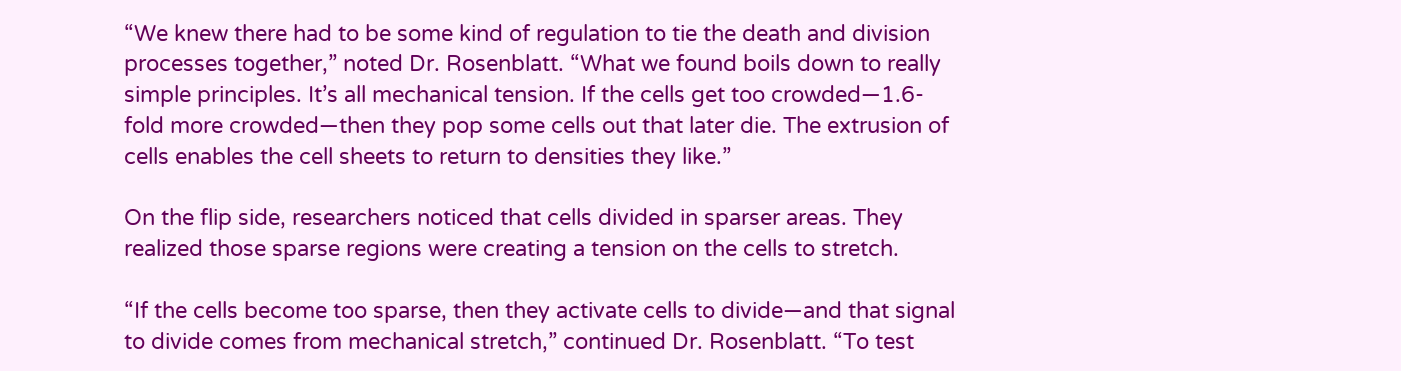“We knew there had to be some kind of regulation to tie the death and division processes together,” noted Dr. Rosenblatt. “What we found boils down to really simple principles. It’s all mechanical tension. If the cells get too crowded—1.6-fold more crowded—then they pop some cells out that later die. The extrusion of cells enables the cell sheets to return to densities they like.”

On the flip side, researchers noticed that cells divided in sparser areas. They realized those sparse regions were creating a tension on the cells to stretch.

“If the cells become too sparse, then they activate cells to divide—and that signal to divide comes from mechanical stretch,” continued Dr. Rosenblatt. “To test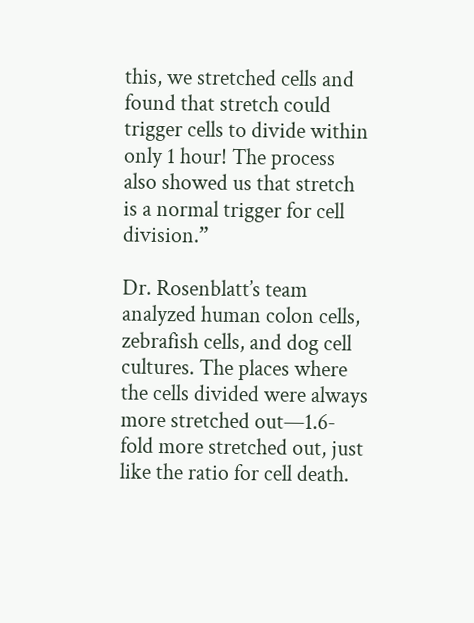this, we stretched cells and found that stretch could trigger cells to divide within only 1 hour! The process also showed us that stretch is a normal trigger for cell division.”

Dr. Rosenblatt’s team analyzed human colon cells, zebrafish cells, and dog cell cultures. The places where the cells divided were always more stretched out—1.6-fold more stretched out, just like the ratio for cell death.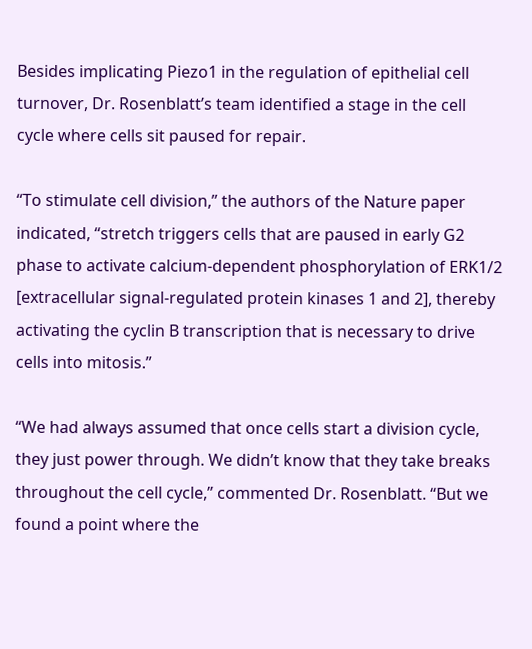Besides implicating Piezo1 in the regulation of epithelial cell turnover, Dr. Rosenblatt’s team identified a stage in the cell cycle where cells sit paused for repair.

“To stimulate cell division,” the authors of the Nature paper indicated, “stretch triggers cells that are paused in early G2 phase to activate calcium-dependent phosphorylation of ERK1/2 [extracellular signal-regulated protein kinases 1 and 2], thereby activating the cyclin B transcription that is necessary to drive cells into mitosis.”

“We had always assumed that once cells start a division cycle, they just power through. We didn’t know that they take breaks throughout the cell cycle,” commented Dr. Rosenblatt. “But we found a point where the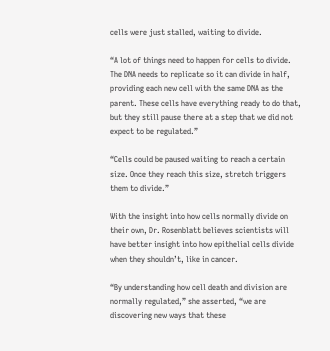cells were just stalled, waiting to divide.

“A lot of things need to happen for cells to divide. The DNA needs to replicate so it can divide in half, providing each new cell with the same DNA as the parent. These cells have everything ready to do that, but they still pause there at a step that we did not expect to be regulated.”

“Cells could be paused waiting to reach a certain size. Once they reach this size, stretch triggers them to divide.”

With the insight into how cells normally divide on their own, Dr. Rosenblatt believes scientists will have better insight into how epithelial cells divide when they shouldn’t, like in cancer.

“By understanding how cell death and division are normally regulated,” she asserted, “we are discovering new ways that these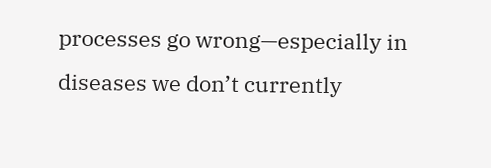processes go wrong—especially in diseases we don’t currently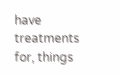have treatments for, things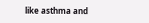like asthma and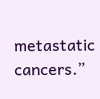metastatic cancers.”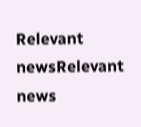Relevant newsRelevant news